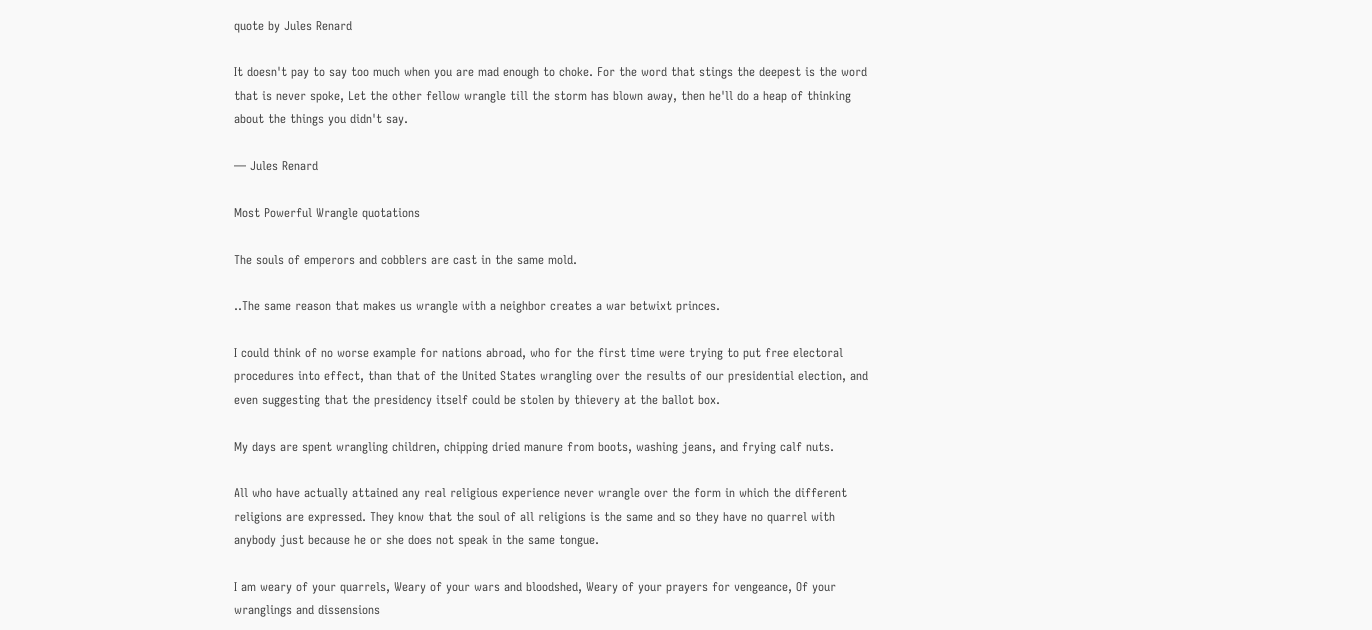quote by Jules Renard

It doesn't pay to say too much when you are mad enough to choke. For the word that stings the deepest is the word that is never spoke, Let the other fellow wrangle till the storm has blown away, then he'll do a heap of thinking about the things you didn't say.

— Jules Renard

Most Powerful Wrangle quotations

The souls of emperors and cobblers are cast in the same mold.

..The same reason that makes us wrangle with a neighbor creates a war betwixt princes.

I could think of no worse example for nations abroad, who for the first time were trying to put free electoral procedures into effect, than that of the United States wrangling over the results of our presidential election, and even suggesting that the presidency itself could be stolen by thievery at the ballot box.

My days are spent wrangling children, chipping dried manure from boots, washing jeans, and frying calf nuts.

All who have actually attained any real religious experience never wrangle over the form in which the different religions are expressed. They know that the soul of all religions is the same and so they have no quarrel with anybody just because he or she does not speak in the same tongue.

I am weary of your quarrels, Weary of your wars and bloodshed, Weary of your prayers for vengeance, Of your wranglings and dissensions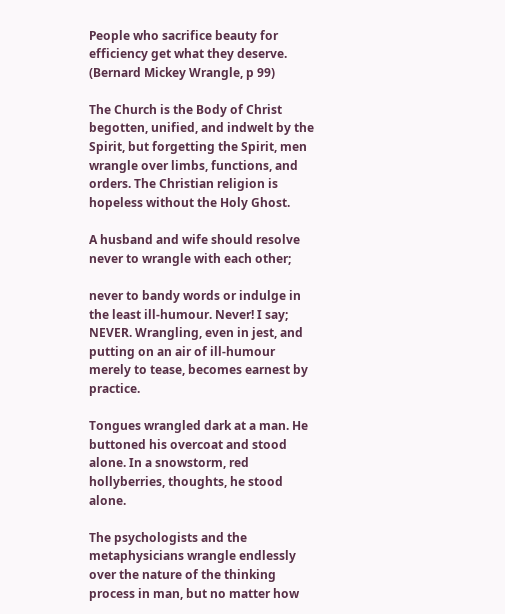People who sacrifice beauty for efficiency get what they deserve. (Bernard Mickey Wrangle, p 99)

The Church is the Body of Christ begotten, unified, and indwelt by the Spirit, but forgetting the Spirit, men wrangle over limbs, functions, and orders. The Christian religion is hopeless without the Holy Ghost.

A husband and wife should resolve never to wrangle with each other;

never to bandy words or indulge in the least ill-humour. Never! I say; NEVER. Wrangling, even in jest, and putting on an air of ill-humour merely to tease, becomes earnest by practice.

Tongues wrangled dark at a man. He buttoned his overcoat and stood alone. In a snowstorm, red hollyberries, thoughts, he stood alone.

The psychologists and the metaphysicians wrangle endlessly over the nature of the thinking process in man, but no matter how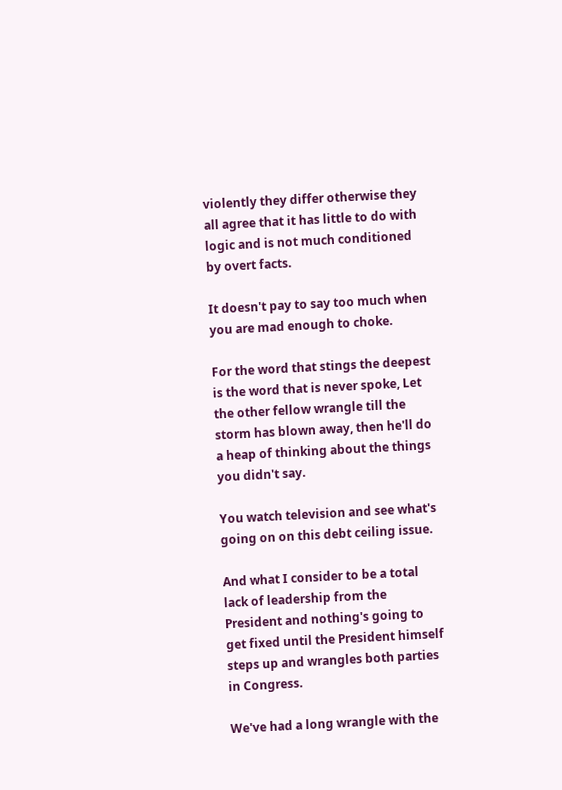violently they differ otherwise they all agree that it has little to do with logic and is not much conditioned by overt facts.

It doesn't pay to say too much when you are mad enough to choke.

For the word that stings the deepest is the word that is never spoke, Let the other fellow wrangle till the storm has blown away, then he'll do a heap of thinking about the things you didn't say.

You watch television and see what's going on on this debt ceiling issue.

And what I consider to be a total lack of leadership from the President and nothing's going to get fixed until the President himself steps up and wrangles both parties in Congress.

We've had a long wrangle with the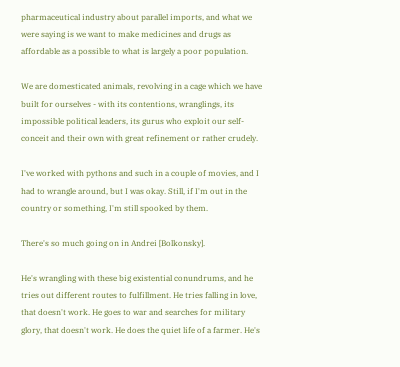pharmaceutical industry about parallel imports, and what we were saying is we want to make medicines and drugs as affordable as a possible to what is largely a poor population.

We are domesticated animals, revolving in a cage which we have built for ourselves - with its contentions, wranglings, its impossible political leaders, its gurus who exploit our self-conceit and their own with great refinement or rather crudely.

I've worked with pythons and such in a couple of movies, and I had to wrangle around, but I was okay. Still, if I'm out in the country or something, I'm still spooked by them.

There's so much going on in Andrei [Bolkonsky].

He's wrangling with these big existential conundrums, and he tries out different routes to fulfillment. He tries falling in love, that doesn't work. He goes to war and searches for military glory, that doesn't work. He does the quiet life of a farmer. He's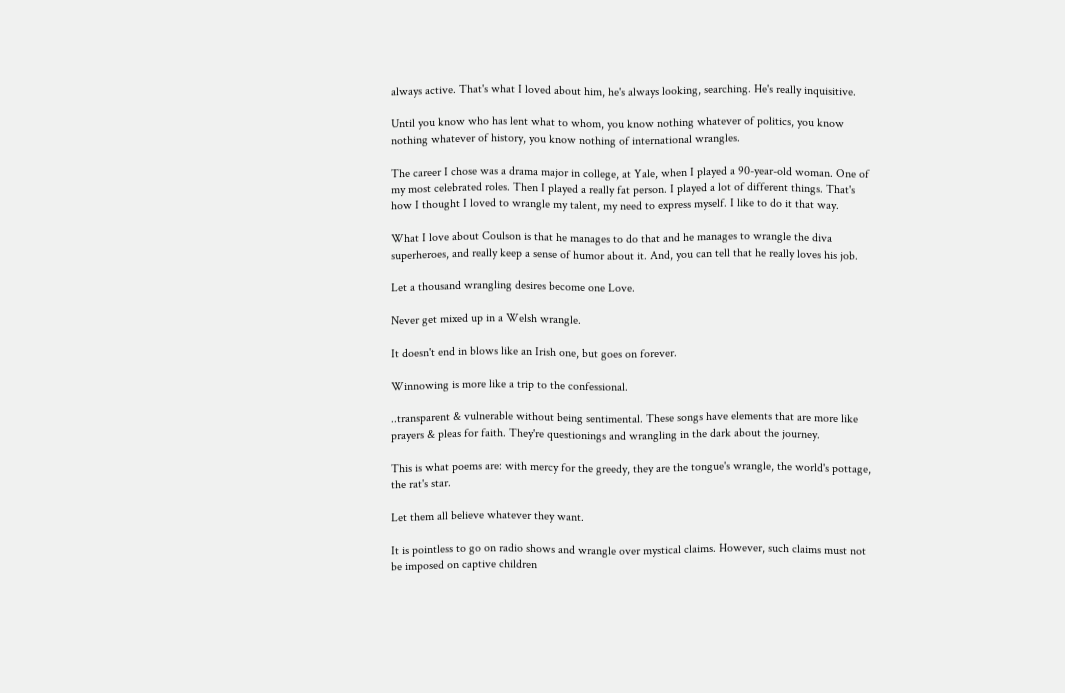always active. That's what I loved about him, he's always looking, searching. He's really inquisitive.

Until you know who has lent what to whom, you know nothing whatever of politics, you know nothing whatever of history, you know nothing of international wrangles.

The career I chose was a drama major in college, at Yale, when I played a 90-year-old woman. One of my most celebrated roles. Then I played a really fat person. I played a lot of different things. That's how I thought I loved to wrangle my talent, my need to express myself. I like to do it that way.

What I love about Coulson is that he manages to do that and he manages to wrangle the diva superheroes, and really keep a sense of humor about it. And, you can tell that he really loves his job.

Let a thousand wrangling desires become one Love.

Never get mixed up in a Welsh wrangle.

It doesn't end in blows like an Irish one, but goes on forever.

Winnowing is more like a trip to the confessional.

..transparent & vulnerable without being sentimental. These songs have elements that are more like prayers & pleas for faith. They're questionings and wrangling in the dark about the journey.

This is what poems are: with mercy for the greedy, they are the tongue's wrangle, the world's pottage, the rat's star.

Let them all believe whatever they want.

It is pointless to go on radio shows and wrangle over mystical claims. However, such claims must not be imposed on captive children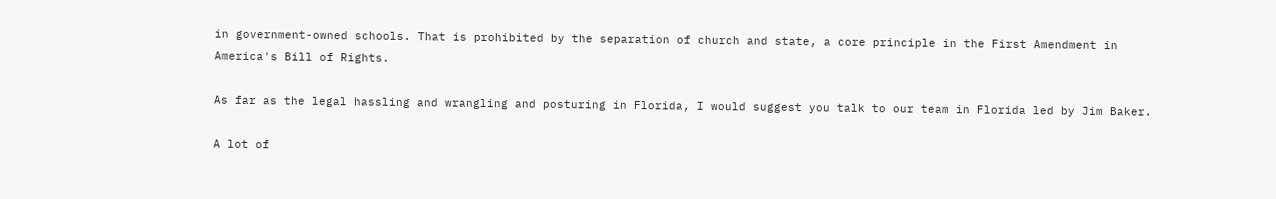in government-owned schools. That is prohibited by the separation of church and state, a core principle in the First Amendment in America's Bill of Rights.

As far as the legal hassling and wrangling and posturing in Florida, I would suggest you talk to our team in Florida led by Jim Baker.

A lot of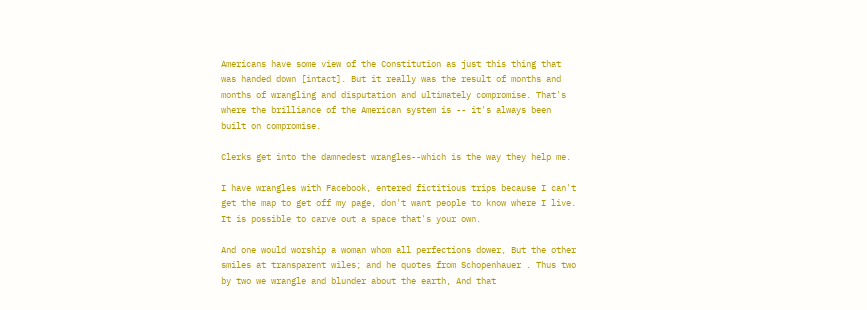Americans have some view of the Constitution as just this thing that was handed down [intact]. But it really was the result of months and months of wrangling and disputation and ultimately compromise. That's where the brilliance of the American system is -- it's always been built on compromise.

Clerks get into the damnedest wrangles--which is the way they help me.

I have wrangles with Facebook, entered fictitious trips because I can't get the map to get off my page, don't want people to know where I live. It is possible to carve out a space that's your own.

And one would worship a woman whom all perfections dower, But the other smiles at transparent wiles; and he quotes from Schopenhauer . Thus two by two we wrangle and blunder about the earth, And that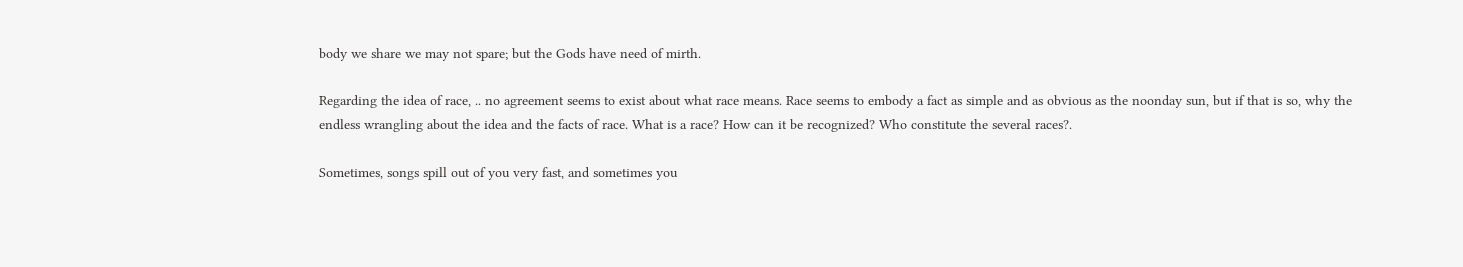body we share we may not spare; but the Gods have need of mirth.

Regarding the idea of race, .. no agreement seems to exist about what race means. Race seems to embody a fact as simple and as obvious as the noonday sun, but if that is so, why the endless wrangling about the idea and the facts of race. What is a race? How can it be recognized? Who constitute the several races?.

Sometimes, songs spill out of you very fast, and sometimes you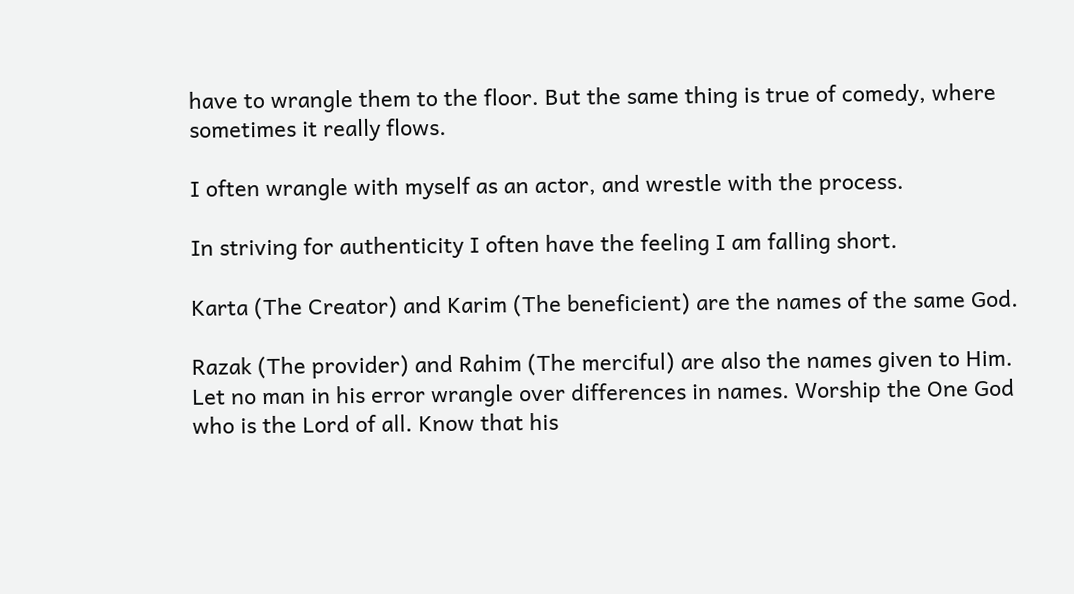have to wrangle them to the floor. But the same thing is true of comedy, where sometimes it really flows.

I often wrangle with myself as an actor, and wrestle with the process.

In striving for authenticity I often have the feeling I am falling short.

Karta (The Creator) and Karim (The beneficient) are the names of the same God.

Razak (The provider) and Rahim (The merciful) are also the names given to Him. Let no man in his error wrangle over differences in names. Worship the One God who is the Lord of all. Know that his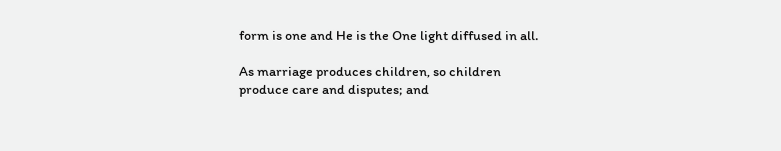form is one and He is the One light diffused in all.

As marriage produces children, so children produce care and disputes; and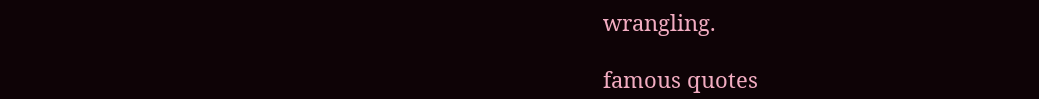wrangling.

famous quotes